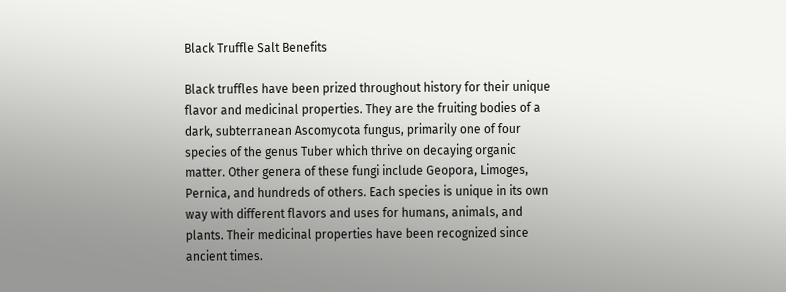Black Truffle Salt Benefits

Black truffles have been prized throughout history for their unique flavor and medicinal properties. They are the fruiting bodies of a dark, subterranean Ascomycota fungus, primarily one of four species of the genus Tuber which thrive on decaying organic matter. Other genera of these fungi include Geopora, Limoges, Pernica, and hundreds of others. Each species is unique in its own way with different flavors and uses for humans, animals, and plants. Their medicinal properties have been recognized since ancient times.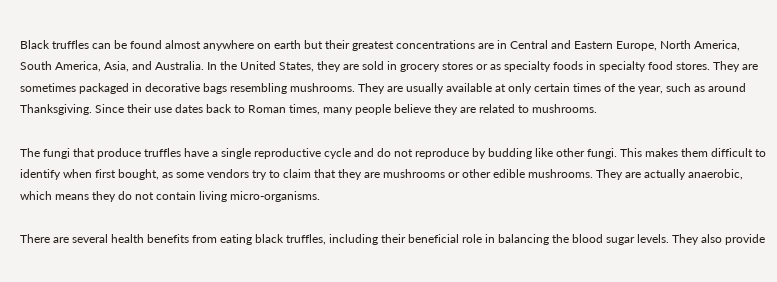Black truffles can be found almost anywhere on earth but their greatest concentrations are in Central and Eastern Europe, North America, South America, Asia, and Australia. In the United States, they are sold in grocery stores or as specialty foods in specialty food stores. They are sometimes packaged in decorative bags resembling mushrooms. They are usually available at only certain times of the year, such as around Thanksgiving. Since their use dates back to Roman times, many people believe they are related to mushrooms.

The fungi that produce truffles have a single reproductive cycle and do not reproduce by budding like other fungi. This makes them difficult to identify when first bought, as some vendors try to claim that they are mushrooms or other edible mushrooms. They are actually anaerobic, which means they do not contain living micro-organisms.

There are several health benefits from eating black truffles, including their beneficial role in balancing the blood sugar levels. They also provide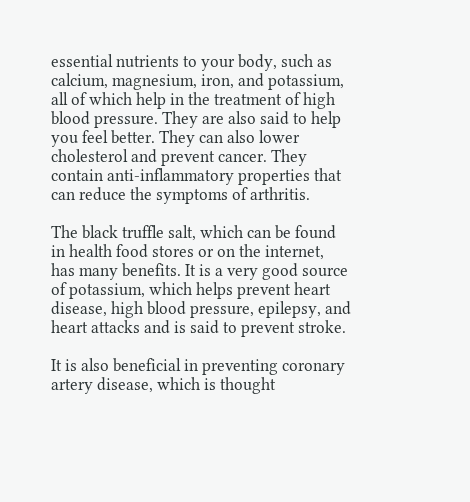essential nutrients to your body, such as calcium, magnesium, iron, and potassium, all of which help in the treatment of high blood pressure. They are also said to help you feel better. They can also lower cholesterol and prevent cancer. They contain anti-inflammatory properties that can reduce the symptoms of arthritis.

The black truffle salt, which can be found in health food stores or on the internet, has many benefits. It is a very good source of potassium, which helps prevent heart disease, high blood pressure, epilepsy, and heart attacks and is said to prevent stroke.

It is also beneficial in preventing coronary artery disease, which is thought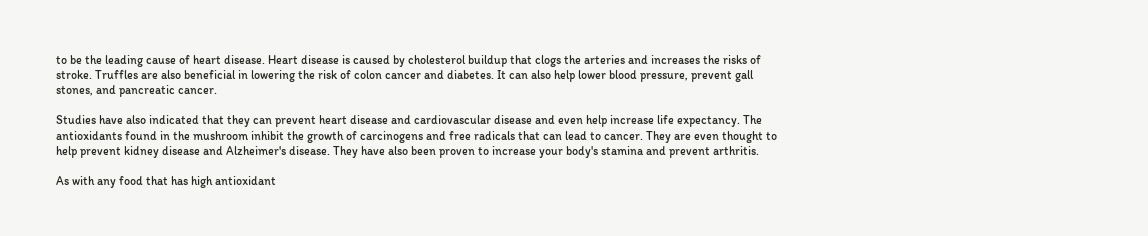to be the leading cause of heart disease. Heart disease is caused by cholesterol buildup that clogs the arteries and increases the risks of stroke. Truffles are also beneficial in lowering the risk of colon cancer and diabetes. It can also help lower blood pressure, prevent gall stones, and pancreatic cancer.

Studies have also indicated that they can prevent heart disease and cardiovascular disease and even help increase life expectancy. The antioxidants found in the mushroom inhibit the growth of carcinogens and free radicals that can lead to cancer. They are even thought to help prevent kidney disease and Alzheimer's disease. They have also been proven to increase your body's stamina and prevent arthritis.

As with any food that has high antioxidant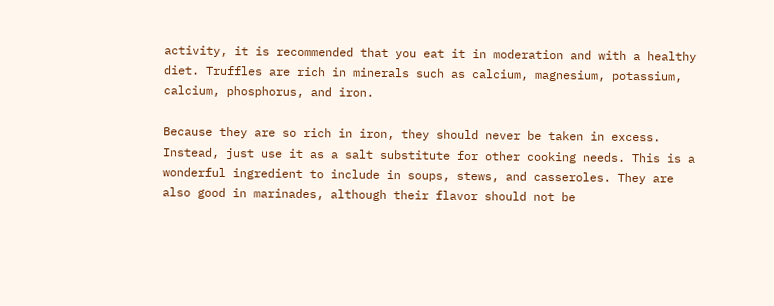activity, it is recommended that you eat it in moderation and with a healthy diet. Truffles are rich in minerals such as calcium, magnesium, potassium, calcium, phosphorus, and iron.

Because they are so rich in iron, they should never be taken in excess. Instead, just use it as a salt substitute for other cooking needs. This is a wonderful ingredient to include in soups, stews, and casseroles. They are also good in marinades, although their flavor should not be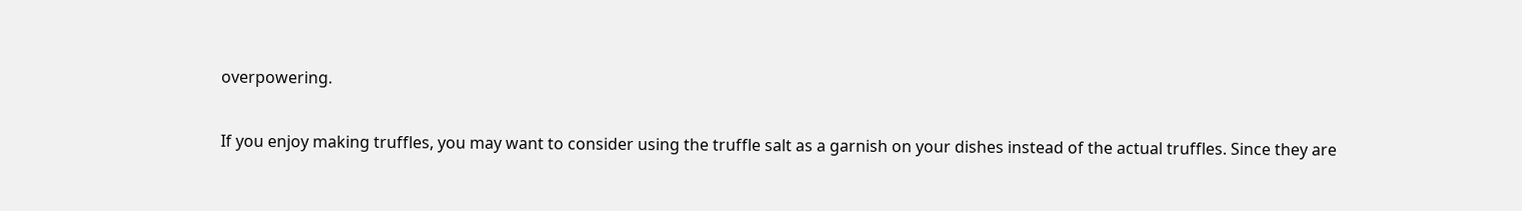overpowering.

If you enjoy making truffles, you may want to consider using the truffle salt as a garnish on your dishes instead of the actual truffles. Since they are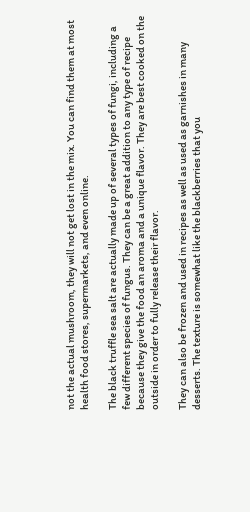not the actual mushroom, they will not get lost in the mix. You can find them at most health food stores, supermarkets, and even online.

The black truffle sea salt are actually made up of several types of fungi, including a few different species of fungus. They can be a great addition to any type of recipe because they give the food an aroma and a unique flavor. They are best cooked on the outside in order to fully release their flavor.

They can also be frozen and used in recipes as well as used as garnishes in many desserts. The texture is somewhat like the blackberries that you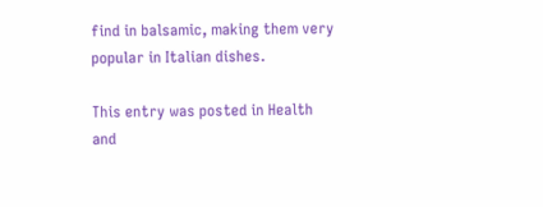find in balsamic, making them very popular in Italian dishes.

This entry was posted in Health and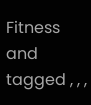Fitness and tagged , , ,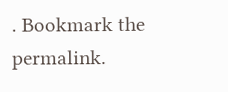. Bookmark the permalink.